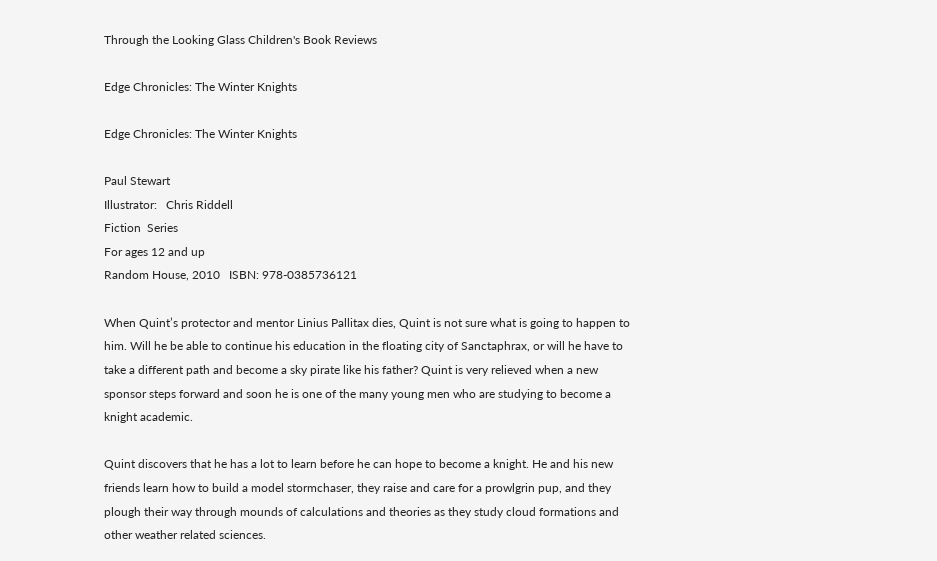Through the Looking Glass Children's Book Reviews

Edge Chronicles: The Winter Knights

Edge Chronicles: The Winter Knights

Paul Stewart
Illustrator:   Chris Riddell
Fiction  Series
For ages 12 and up
Random House, 2010   ISBN: 978-0385736121

When Quint’s protector and mentor Linius Pallitax dies, Quint is not sure what is going to happen to him. Will he be able to continue his education in the floating city of Sanctaphrax, or will he have to take a different path and become a sky pirate like his father? Quint is very relieved when a new sponsor steps forward and soon he is one of the many young men who are studying to become a knight academic.

Quint discovers that he has a lot to learn before he can hope to become a knight. He and his new friends learn how to build a model stormchaser, they raise and care for a prowlgrin pup, and they plough their way through mounds of calculations and theories as they study cloud formations and other weather related sciences.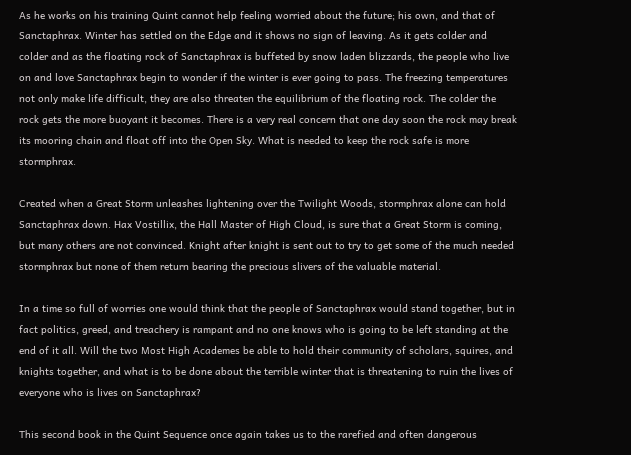As he works on his training Quint cannot help feeling worried about the future; his own, and that of Sanctaphrax. Winter has settled on the Edge and it shows no sign of leaving. As it gets colder and colder and as the floating rock of Sanctaphrax is buffeted by snow laden blizzards, the people who live on and love Sanctaphrax begin to wonder if the winter is ever going to pass. The freezing temperatures not only make life difficult, they are also threaten the equilibrium of the floating rock. The colder the rock gets the more buoyant it becomes. There is a very real concern that one day soon the rock may break its mooring chain and float off into the Open Sky. What is needed to keep the rock safe is more stormphrax.

Created when a Great Storm unleashes lightening over the Twilight Woods, stormphrax alone can hold Sanctaphrax down. Hax Vostillix, the Hall Master of High Cloud, is sure that a Great Storm is coming, but many others are not convinced. Knight after knight is sent out to try to get some of the much needed stormphrax but none of them return bearing the precious slivers of the valuable material.

In a time so full of worries one would think that the people of Sanctaphrax would stand together, but in fact politics, greed, and treachery is rampant and no one knows who is going to be left standing at the end of it all. Will the two Most High Academes be able to hold their community of scholars, squires, and knights together, and what is to be done about the terrible winter that is threatening to ruin the lives of everyone who is lives on Sanctaphrax?

This second book in the Quint Sequence once again takes us to the rarefied and often dangerous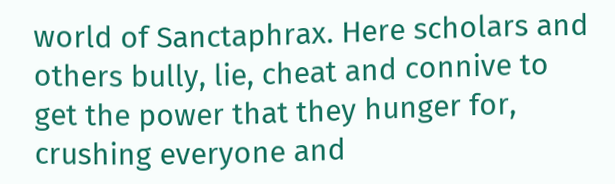world of Sanctaphrax. Here scholars and others bully, lie, cheat and connive to get the power that they hunger for, crushing everyone and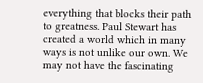everything that blocks their path to greatness. Paul Stewart has created a world which in many ways is not unlike our own. We may not have the fascinating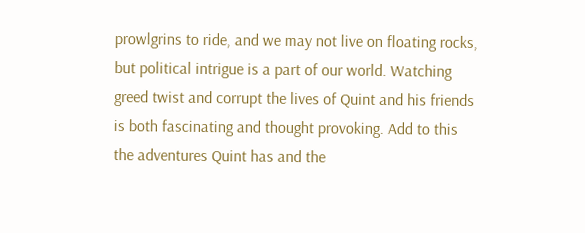prowlgrins to ride, and we may not live on floating rocks, but political intrigue is a part of our world. Watching greed twist and corrupt the lives of Quint and his friends is both fascinating and thought provoking. Add to this the adventures Quint has and the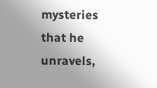mysteries that he unravels,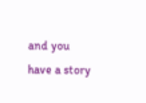and you have a story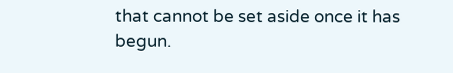that cannot be set aside once it has begun.